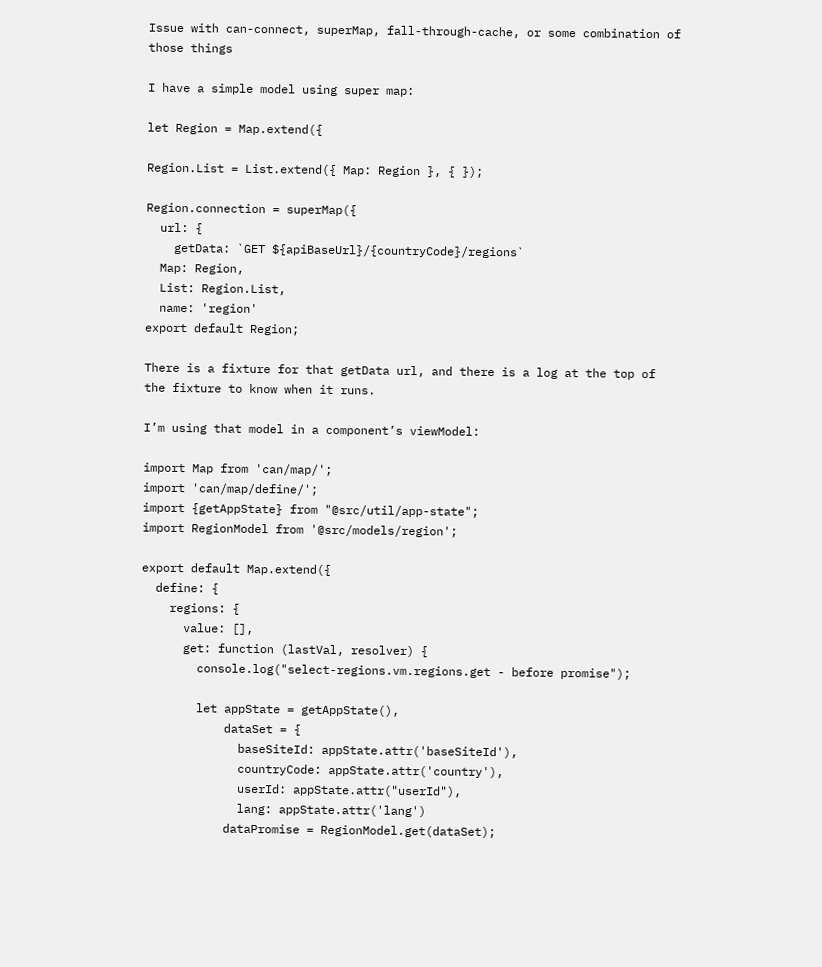Issue with can-connect, superMap, fall-through-cache, or some combination of those things

I have a simple model using super map:

let Region = Map.extend({

Region.List = List.extend({ Map: Region }, { });

Region.connection = superMap({
  url: {
    getData: `GET ${apiBaseUrl}/{countryCode}/regions`
  Map: Region,
  List: Region.List,
  name: 'region'
export default Region;

There is a fixture for that getData url, and there is a log at the top of the fixture to know when it runs.

I’m using that model in a component’s viewModel:

import Map from 'can/map/';
import 'can/map/define/';
import {getAppState} from "@src/util/app-state";
import RegionModel from '@src/models/region';

export default Map.extend({
  define: {
    regions: {
      value: [],
      get: function (lastVal, resolver) {
        console.log("select-regions.vm.regions.get - before promise");

        let appState = getAppState(),
            dataSet = {
              baseSiteId: appState.attr('baseSiteId'),
              countryCode: appState.attr('country'),
              userId: appState.attr("userId"),
              lang: appState.attr('lang')
            dataPromise = RegionModel.get(dataSet);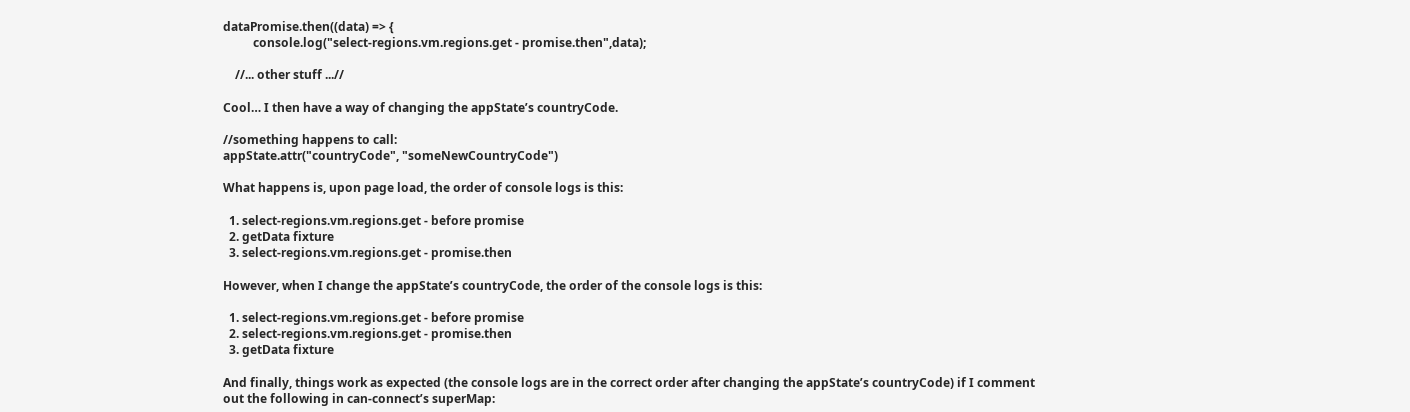dataPromise.then((data) => {
          console.log("select-regions.vm.regions.get - promise.then",data);

    //... other stuff ...//

Cool… I then have a way of changing the appState’s countryCode.

//something happens to call:
appState.attr("countryCode", "someNewCountryCode")

What happens is, upon page load, the order of console logs is this:

  1. select-regions.vm.regions.get - before promise
  2. getData fixture
  3. select-regions.vm.regions.get - promise.then

However, when I change the appState’s countryCode, the order of the console logs is this:

  1. select-regions.vm.regions.get - before promise
  2. select-regions.vm.regions.get - promise.then
  3. getData fixture

And finally, things work as expected (the console logs are in the correct order after changing the appState’s countryCode) if I comment out the following in can-connect’s superMap: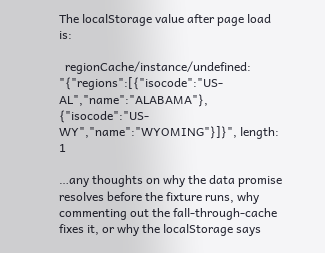The localStorage value after page load is:

  regionCache/instance/undefined: "{"regions":[{"isocode":"US-AL","name":"ALABAMA"}, {"isocode":"US-WY","name":"WYOMING"}]}", length: 1

…any thoughts on why the data promise resolves before the fixture runs, why commenting out the fall-through-cache fixes it, or why the localStorage says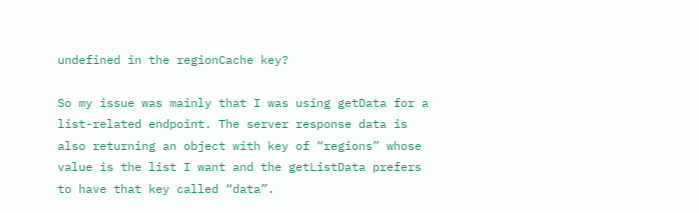undefined in the regionCache key?

So my issue was mainly that I was using getData for a list-related endpoint. The server response data is also returning an object with key of “regions” whose value is the list I want and the getListData prefers to have that key called “data”.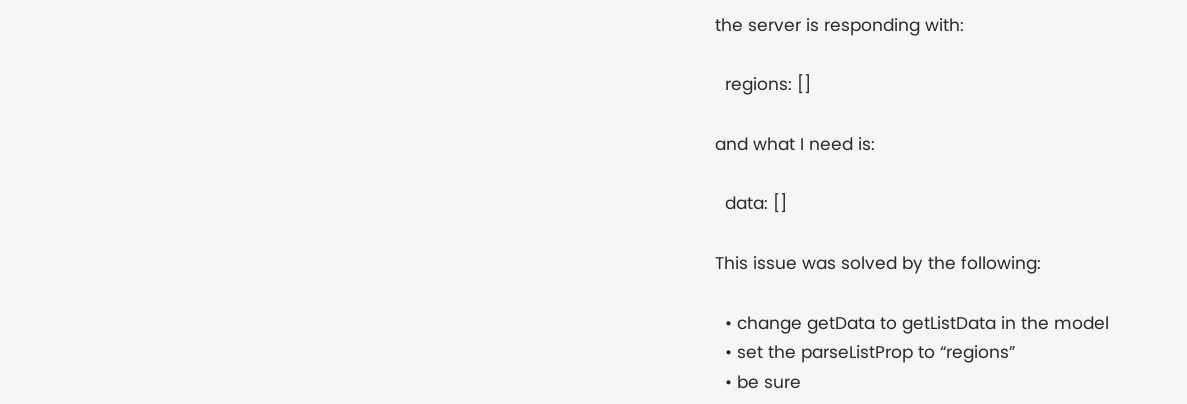the server is responding with:

  regions: []

and what I need is:

  data: []

This issue was solved by the following:

  • change getData to getListData in the model
  • set the parseListProp to “regions”
  • be sure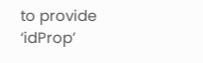to provide ‘idProp’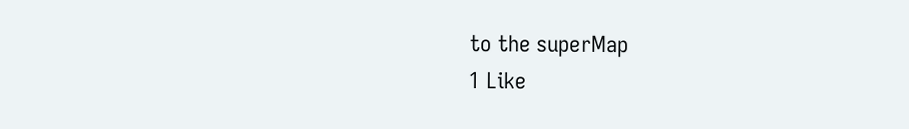to the superMap
1 Like